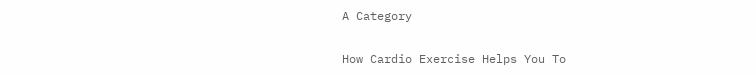A Category

How Cardio Exercise Helps You To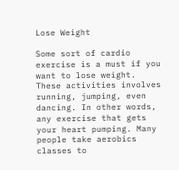Lose Weight

Some sort of cardio exercise is a must if you want to lose weight. These activities involves running, jumping, even dancing. In other words, any exercise that gets your heart pumping. Many people take aerobics classes to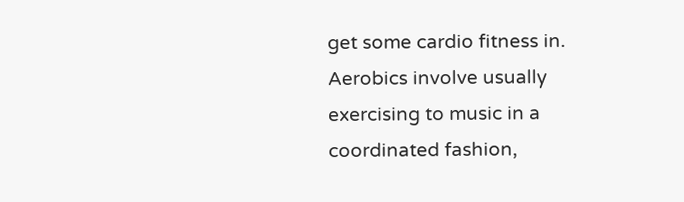get some cardio fitness in. Aerobics involve usually exercising to music in a coordinated fashion,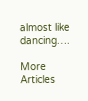almost like dancing….

More Articles